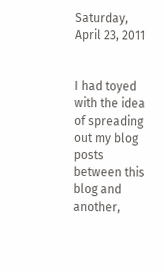Saturday, April 23, 2011


I had toyed with the idea of spreading out my blog posts between this blog and another,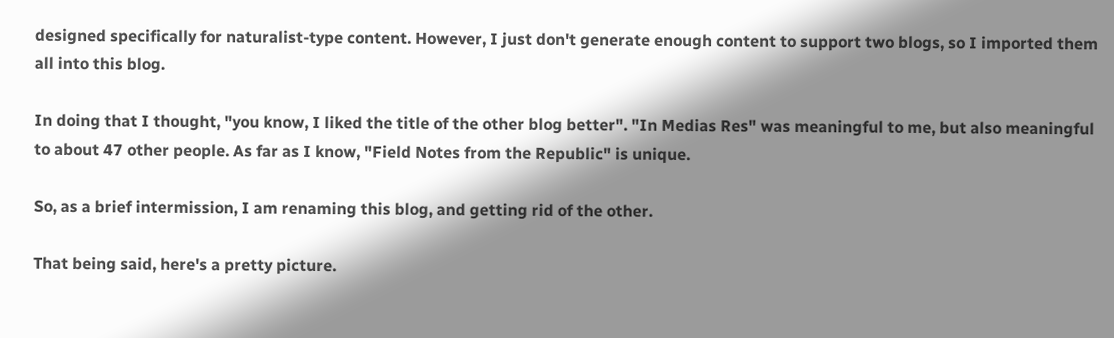designed specifically for naturalist-type content. However, I just don't generate enough content to support two blogs, so I imported them all into this blog.

In doing that I thought, "you know, I liked the title of the other blog better". "In Medias Res" was meaningful to me, but also meaningful to about 47 other people. As far as I know, "Field Notes from the Republic" is unique.

So, as a brief intermission, I am renaming this blog, and getting rid of the other.

That being said, here's a pretty picture.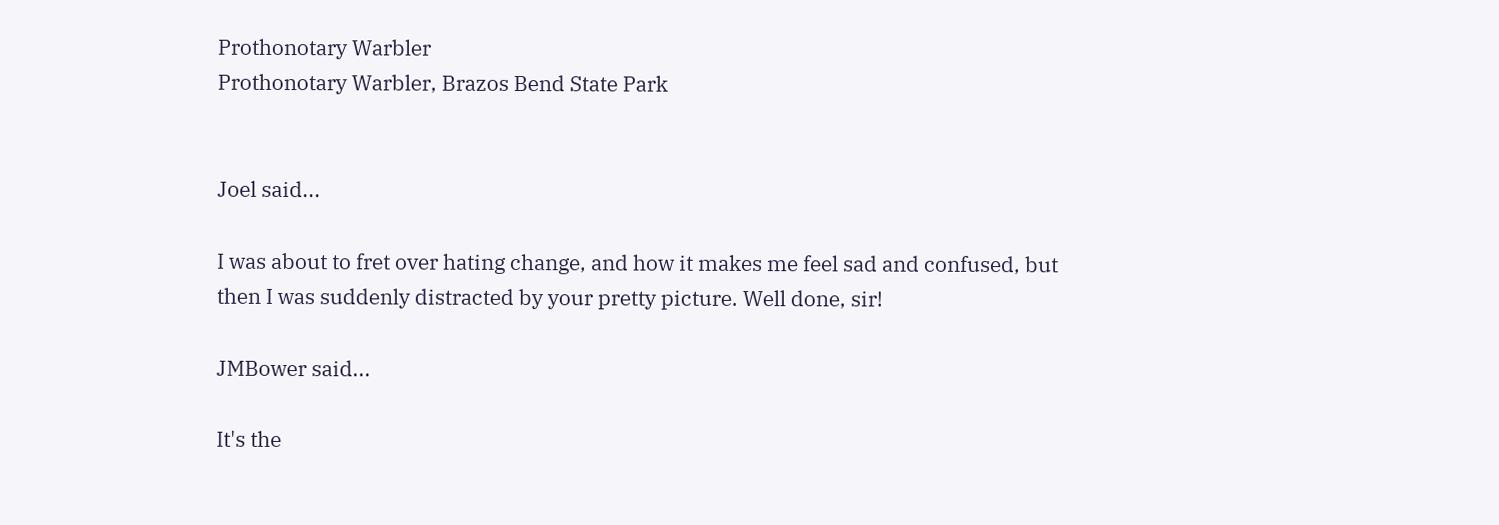Prothonotary Warbler
Prothonotary Warbler, Brazos Bend State Park


Joel said...

I was about to fret over hating change, and how it makes me feel sad and confused, but then I was suddenly distracted by your pretty picture. Well done, sir!

JMBower said...

It's the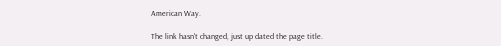American Way.

The link hasn't changed, just up dated the page title.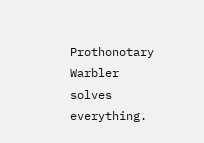Prothonotary Warbler solves everything.